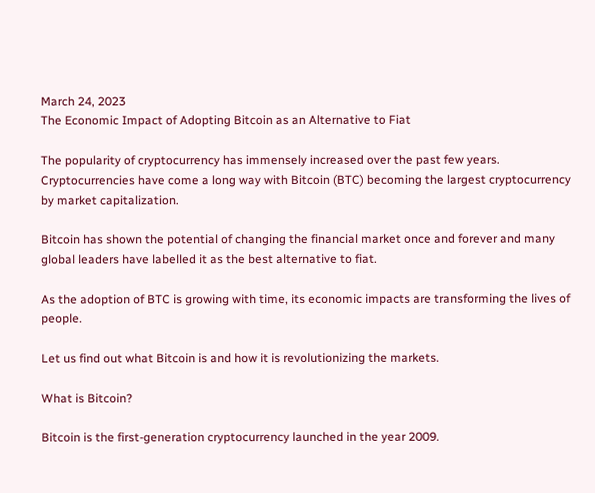March 24, 2023
The Economic Impact of Adopting Bitcoin as an Alternative to Fiat

The popularity of cryptocurrency has immensely increased over the past few years. Cryptocurrencies have come a long way with Bitcoin (BTC) becoming the largest cryptocurrency by market capitalization.

Bitcoin has shown the potential of changing the financial market once and forever and many global leaders have labelled it as the best alternative to fiat.

As the adoption of BTC is growing with time, its economic impacts are transforming the lives of people.

Let us find out what Bitcoin is and how it is revolutionizing the markets.

What is Bitcoin?

Bitcoin is the first-generation cryptocurrency launched in the year 2009.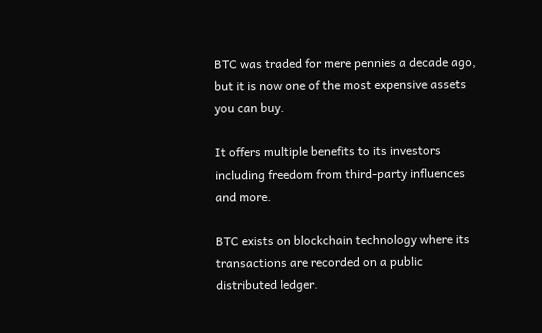BTC was traded for mere pennies a decade ago, but it is now one of the most expensive assets you can buy.

It offers multiple benefits to its investors including freedom from third-party influences and more.

BTC exists on blockchain technology where its transactions are recorded on a public distributed ledger.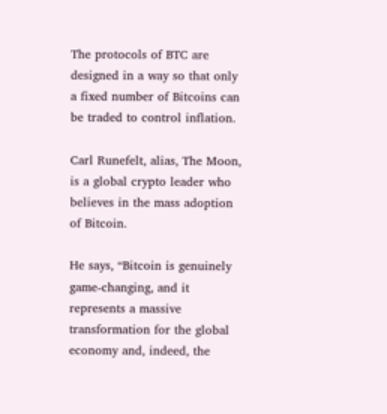The protocols of BTC are designed in a way so that only a fixed number of Bitcoins can be traded to control inflation.

Carl Runefelt, alias, The Moon, is a global crypto leader who believes in the mass adoption of Bitcoin.

He says, “Bitcoin is genuinely game-changing, and it represents a massive transformation for the global economy and, indeed, the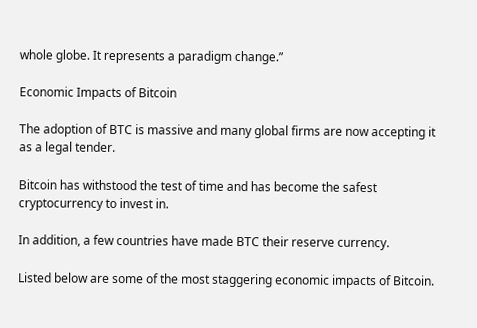whole globe. It represents a paradigm change.”

Economic Impacts of Bitcoin

The adoption of BTC is massive and many global firms are now accepting it as a legal tender.

Bitcoin has withstood the test of time and has become the safest cryptocurrency to invest in.

In addition, a few countries have made BTC their reserve currency.

Listed below are some of the most staggering economic impacts of Bitcoin.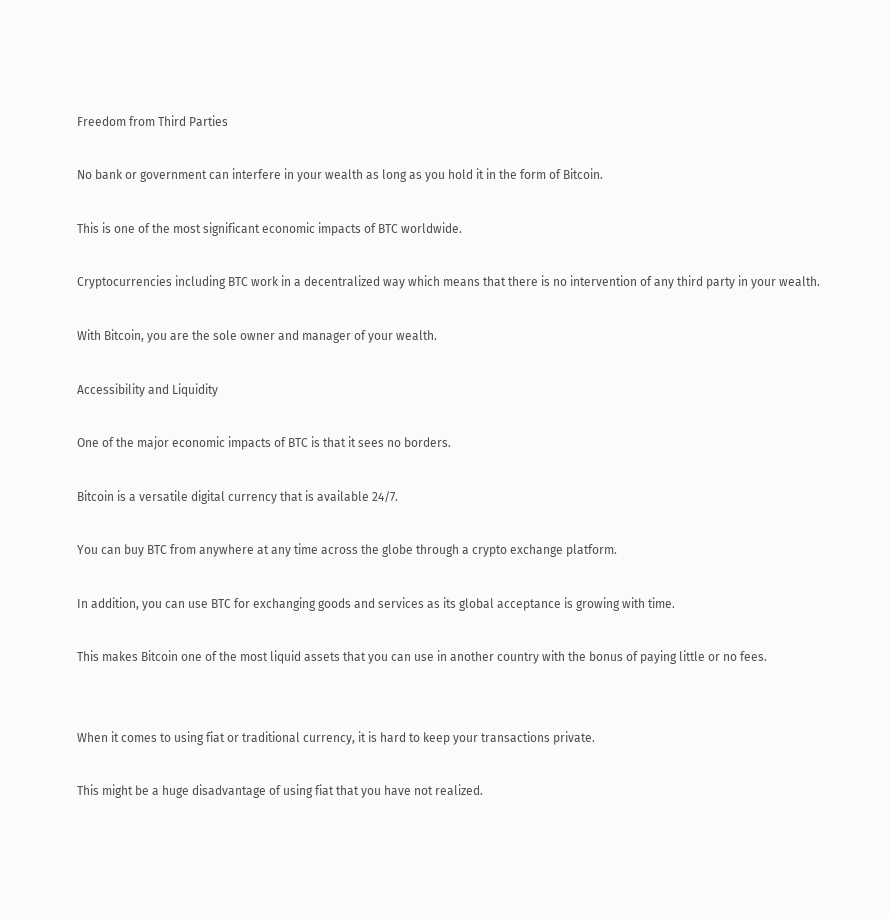Freedom from Third Parties

No bank or government can interfere in your wealth as long as you hold it in the form of Bitcoin.

This is one of the most significant economic impacts of BTC worldwide.

Cryptocurrencies including BTC work in a decentralized way which means that there is no intervention of any third party in your wealth.

With Bitcoin, you are the sole owner and manager of your wealth.

Accessibility and Liquidity

One of the major economic impacts of BTC is that it sees no borders.

Bitcoin is a versatile digital currency that is available 24/7.

You can buy BTC from anywhere at any time across the globe through a crypto exchange platform.

In addition, you can use BTC for exchanging goods and services as its global acceptance is growing with time.

This makes Bitcoin one of the most liquid assets that you can use in another country with the bonus of paying little or no fees.


When it comes to using fiat or traditional currency, it is hard to keep your transactions private.

This might be a huge disadvantage of using fiat that you have not realized.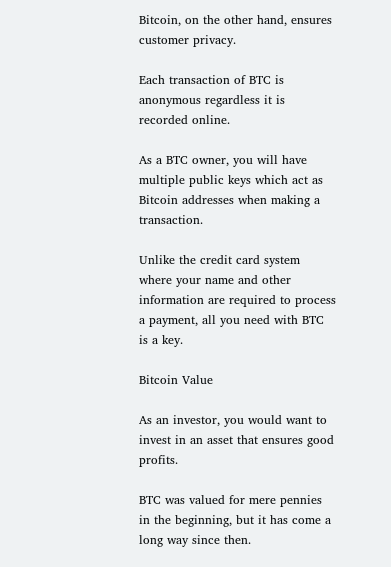Bitcoin, on the other hand, ensures customer privacy.

Each transaction of BTC is anonymous regardless it is recorded online.

As a BTC owner, you will have multiple public keys which act as Bitcoin addresses when making a transaction.

Unlike the credit card system where your name and other information are required to process a payment, all you need with BTC is a key.

Bitcoin Value

As an investor, you would want to invest in an asset that ensures good profits.

BTC was valued for mere pennies in the beginning, but it has come a long way since then.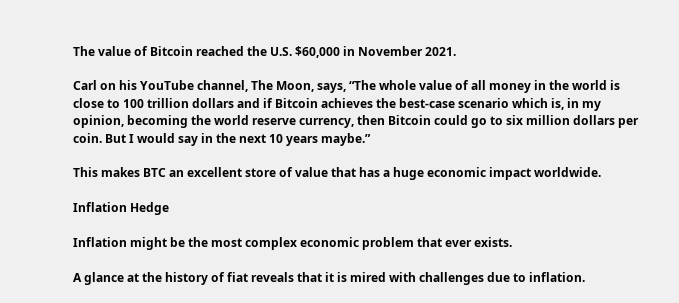The value of Bitcoin reached the U.S. $60,000 in November 2021.

Carl on his YouTube channel, The Moon, says, “The whole value of all money in the world is close to 100 trillion dollars and if Bitcoin achieves the best-case scenario which is, in my opinion, becoming the world reserve currency, then Bitcoin could go to six million dollars per coin. But I would say in the next 10 years maybe.”

This makes BTC an excellent store of value that has a huge economic impact worldwide.

Inflation Hedge

Inflation might be the most complex economic problem that ever exists.

A glance at the history of fiat reveals that it is mired with challenges due to inflation.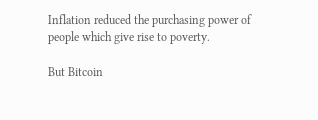Inflation reduced the purchasing power of people which give rise to poverty.

But Bitcoin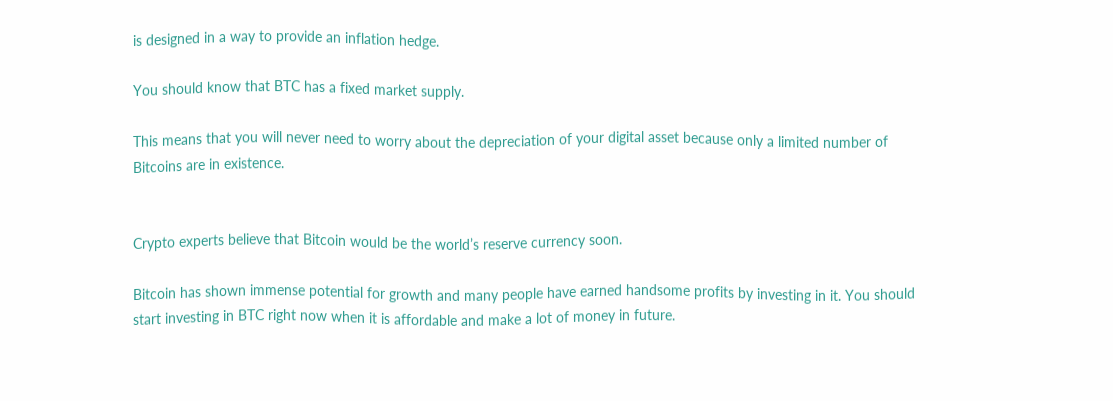is designed in a way to provide an inflation hedge.

You should know that BTC has a fixed market supply.

This means that you will never need to worry about the depreciation of your digital asset because only a limited number of Bitcoins are in existence.


Crypto experts believe that Bitcoin would be the world’s reserve currency soon.

Bitcoin has shown immense potential for growth and many people have earned handsome profits by investing in it. You should start investing in BTC right now when it is affordable and make a lot of money in future.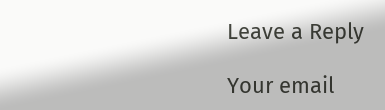Leave a Reply

Your email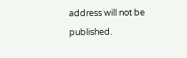address will not be published.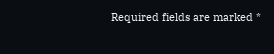Required fields are marked *